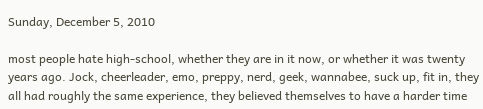Sunday, December 5, 2010

most people hate high-school, whether they are in it now, or whether it was twenty years ago. Jock, cheerleader, emo, preppy, nerd, geek, wannabee, suck up, fit in, they all had roughly the same experience, they believed themselves to have a harder time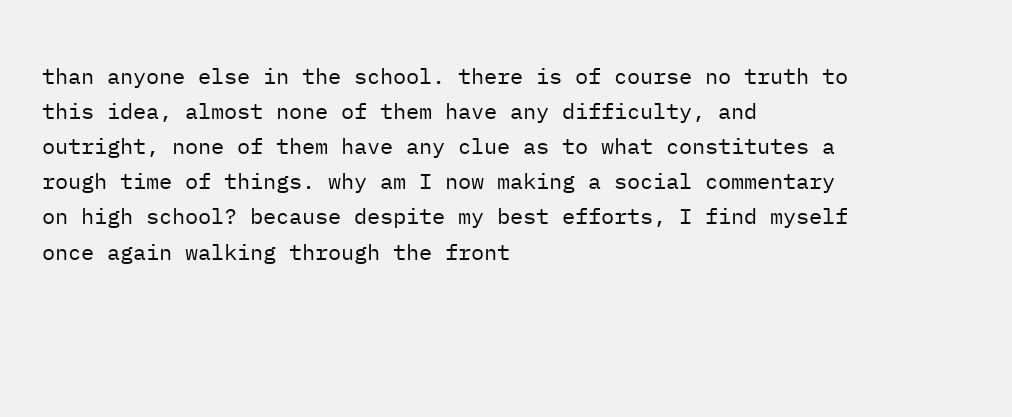than anyone else in the school. there is of course no truth to this idea, almost none of them have any difficulty, and outright, none of them have any clue as to what constitutes a rough time of things. why am I now making a social commentary on high school? because despite my best efforts, I find myself once again walking through the front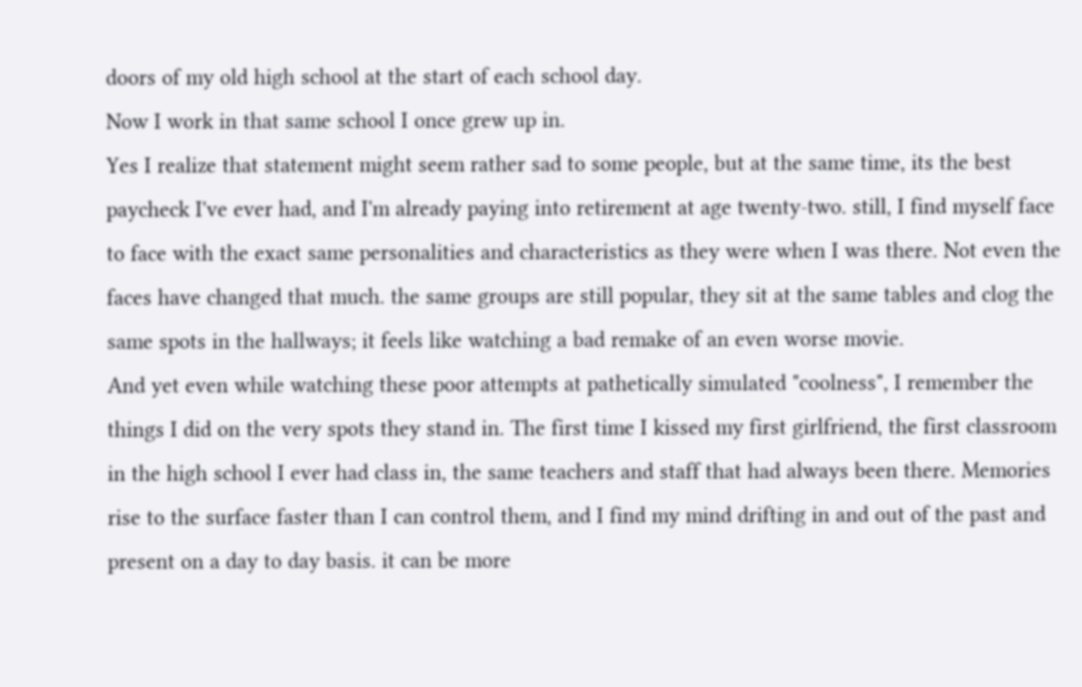doors of my old high school at the start of each school day.
Now I work in that same school I once grew up in.
Yes I realize that statement might seem rather sad to some people, but at the same time, its the best paycheck I've ever had, and I'm already paying into retirement at age twenty-two. still, I find myself face to face with the exact same personalities and characteristics as they were when I was there. Not even the faces have changed that much. the same groups are still popular, they sit at the same tables and clog the same spots in the hallways; it feels like watching a bad remake of an even worse movie.
And yet even while watching these poor attempts at pathetically simulated "coolness", I remember the things I did on the very spots they stand in. The first time I kissed my first girlfriend, the first classroom in the high school I ever had class in, the same teachers and staff that had always been there. Memories rise to the surface faster than I can control them, and I find my mind drifting in and out of the past and present on a day to day basis. it can be more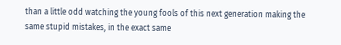than a little odd watching the young fools of this next generation making the same stupid mistakes, in the exact same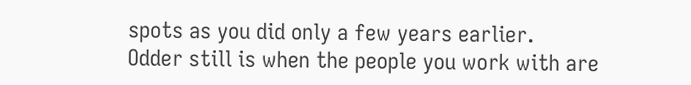spots as you did only a few years earlier.
Odder still is when the people you work with are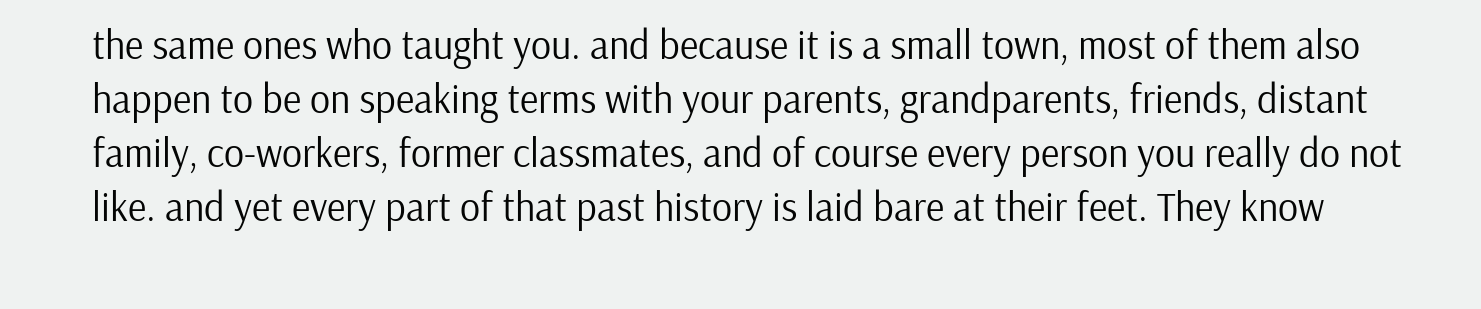the same ones who taught you. and because it is a small town, most of them also happen to be on speaking terms with your parents, grandparents, friends, distant family, co-workers, former classmates, and of course every person you really do not like. and yet every part of that past history is laid bare at their feet. They know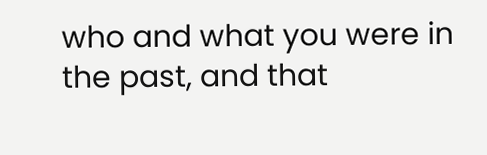who and what you were in the past, and that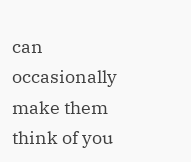can occasionally make them think of you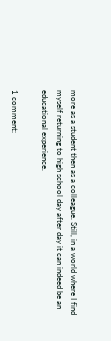more as a student then as a colleague. Still, in a world where I find myself returning to high school day after day it can indeed be an educational experience.

1 comment: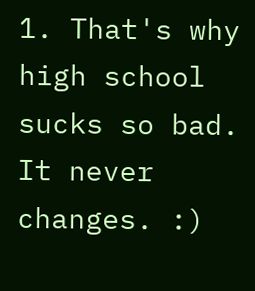1. That's why high school sucks so bad. It never changes. :)